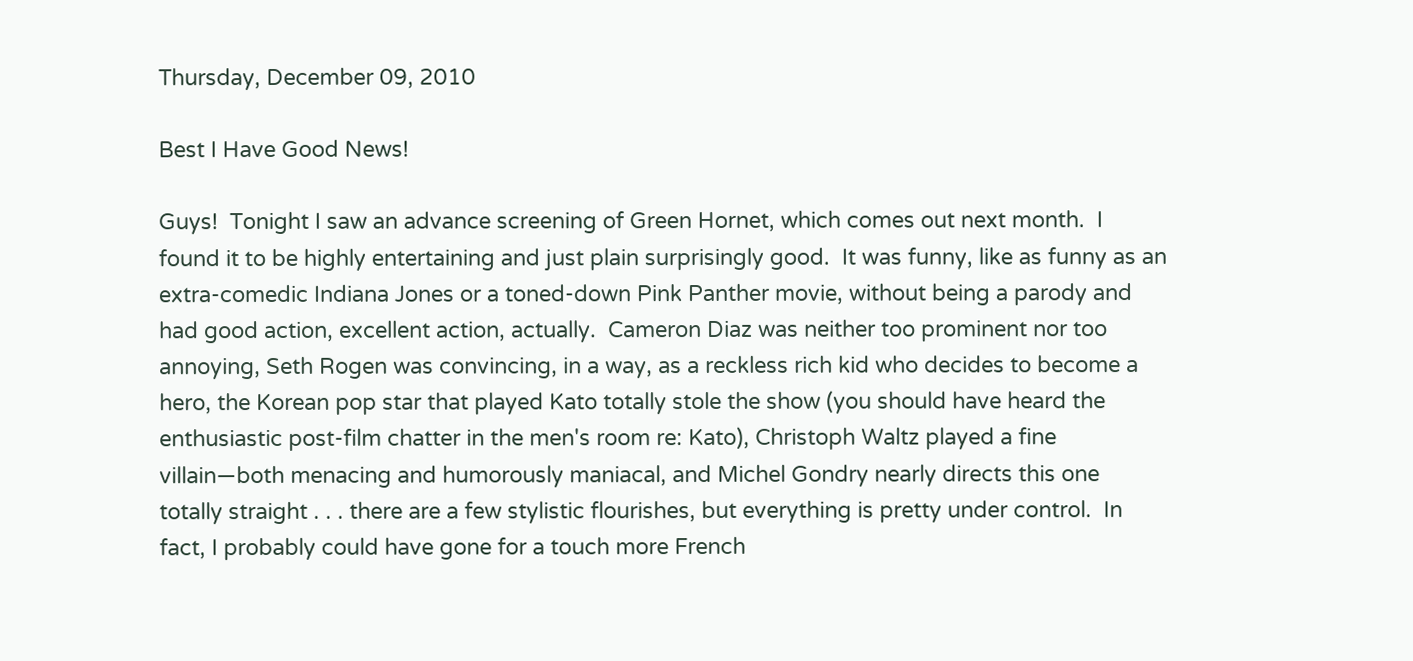Thursday, December 09, 2010

Best I Have Good News!

Guys!  Tonight I saw an advance screening of Green Hornet, which comes out next month.  I found it to be highly entertaining and just plain surprisingly good.  It was funny, like as funny as an extra-comedic Indiana Jones or a toned-down Pink Panther movie, without being a parody and had good action, excellent action, actually.  Cameron Diaz was neither too prominent nor too annoying, Seth Rogen was convincing, in a way, as a reckless rich kid who decides to become a hero, the Korean pop star that played Kato totally stole the show (you should have heard the enthusiastic post-film chatter in the men's room re: Kato), Christoph Waltz played a fine villain—both menacing and humorously maniacal, and Michel Gondry nearly directs this one totally straight . . . there are a few stylistic flourishes, but everything is pretty under control.  In fact, I probably could have gone for a touch more French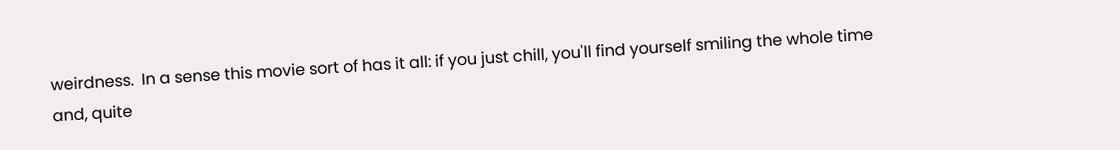weirdness.  In a sense this movie sort of has it all: if you just chill, you'll find yourself smiling the whole time and, quite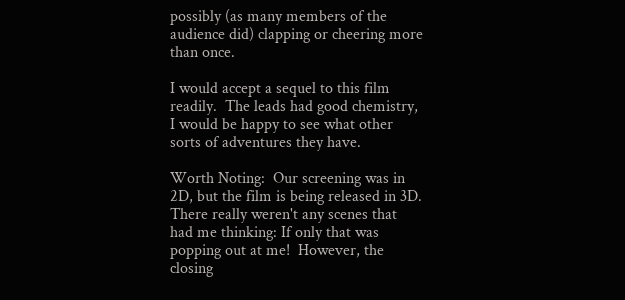possibly (as many members of the audience did) clapping or cheering more than once.

I would accept a sequel to this film readily.  The leads had good chemistry, I would be happy to see what other sorts of adventures they have.

Worth Noting:  Our screening was in 2D, but the film is being released in 3D.  There really weren't any scenes that had me thinking: If only that was popping out at me!  However, the closing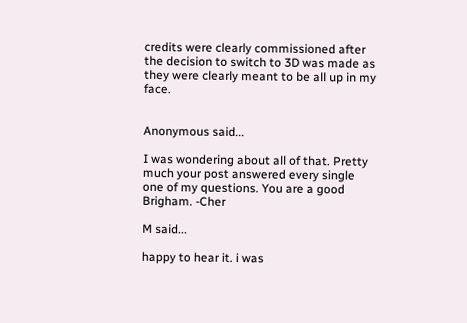credits were clearly commissioned after the decision to switch to 3D was made as they were clearly meant to be all up in my face.


Anonymous said...

I was wondering about all of that. Pretty much your post answered every single one of my questions. You are a good Brigham. -Cher

M said...

happy to hear it. i was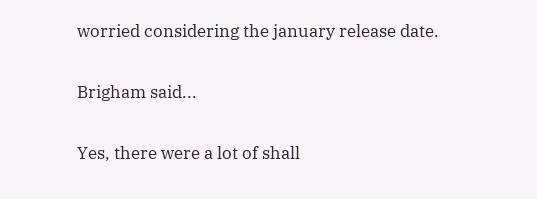worried considering the january release date.

Brigham said...

Yes, there were a lot of shall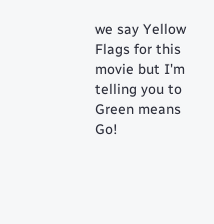we say Yellow Flags for this movie but I'm telling you to Green means Go!